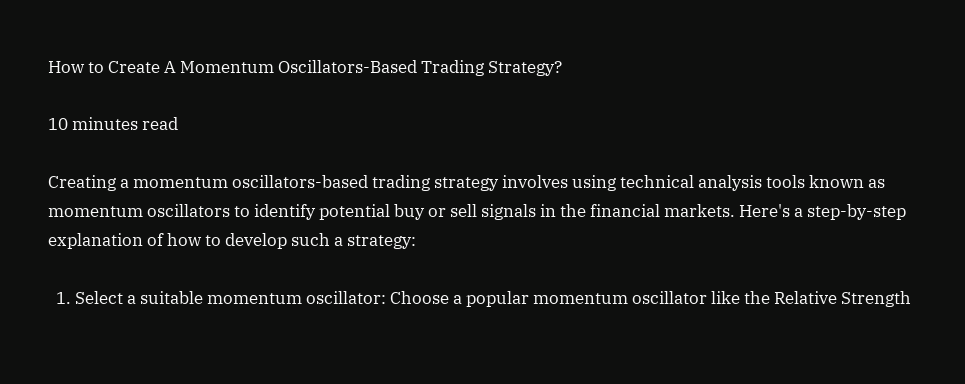How to Create A Momentum Oscillators-Based Trading Strategy?

10 minutes read

Creating a momentum oscillators-based trading strategy involves using technical analysis tools known as momentum oscillators to identify potential buy or sell signals in the financial markets. Here's a step-by-step explanation of how to develop such a strategy:

  1. Select a suitable momentum oscillator: Choose a popular momentum oscillator like the Relative Strength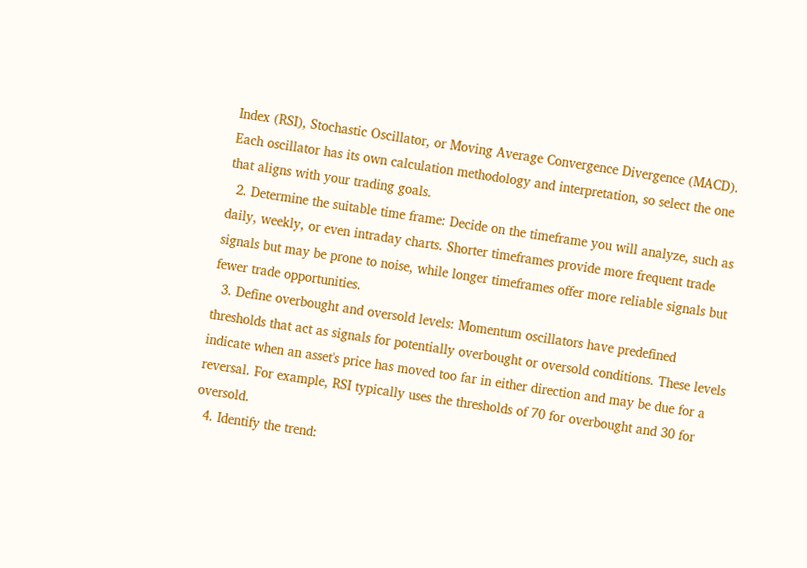Index (RSI), Stochastic Oscillator, or Moving Average Convergence Divergence (MACD). Each oscillator has its own calculation methodology and interpretation, so select the one that aligns with your trading goals.
  2. Determine the suitable time frame: Decide on the timeframe you will analyze, such as daily, weekly, or even intraday charts. Shorter timeframes provide more frequent trade signals but may be prone to noise, while longer timeframes offer more reliable signals but fewer trade opportunities.
  3. Define overbought and oversold levels: Momentum oscillators have predefined thresholds that act as signals for potentially overbought or oversold conditions. These levels indicate when an asset's price has moved too far in either direction and may be due for a reversal. For example, RSI typically uses the thresholds of 70 for overbought and 30 for oversold.
  4. Identify the trend: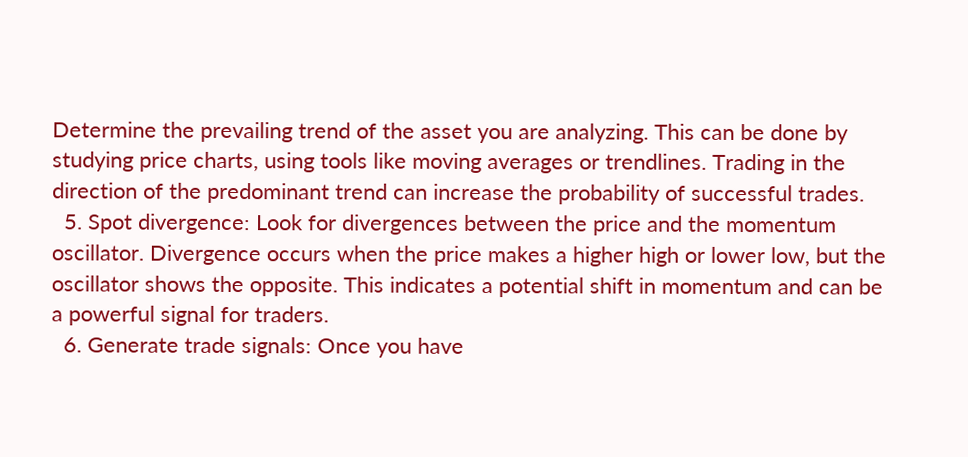Determine the prevailing trend of the asset you are analyzing. This can be done by studying price charts, using tools like moving averages or trendlines. Trading in the direction of the predominant trend can increase the probability of successful trades.
  5. Spot divergence: Look for divergences between the price and the momentum oscillator. Divergence occurs when the price makes a higher high or lower low, but the oscillator shows the opposite. This indicates a potential shift in momentum and can be a powerful signal for traders.
  6. Generate trade signals: Once you have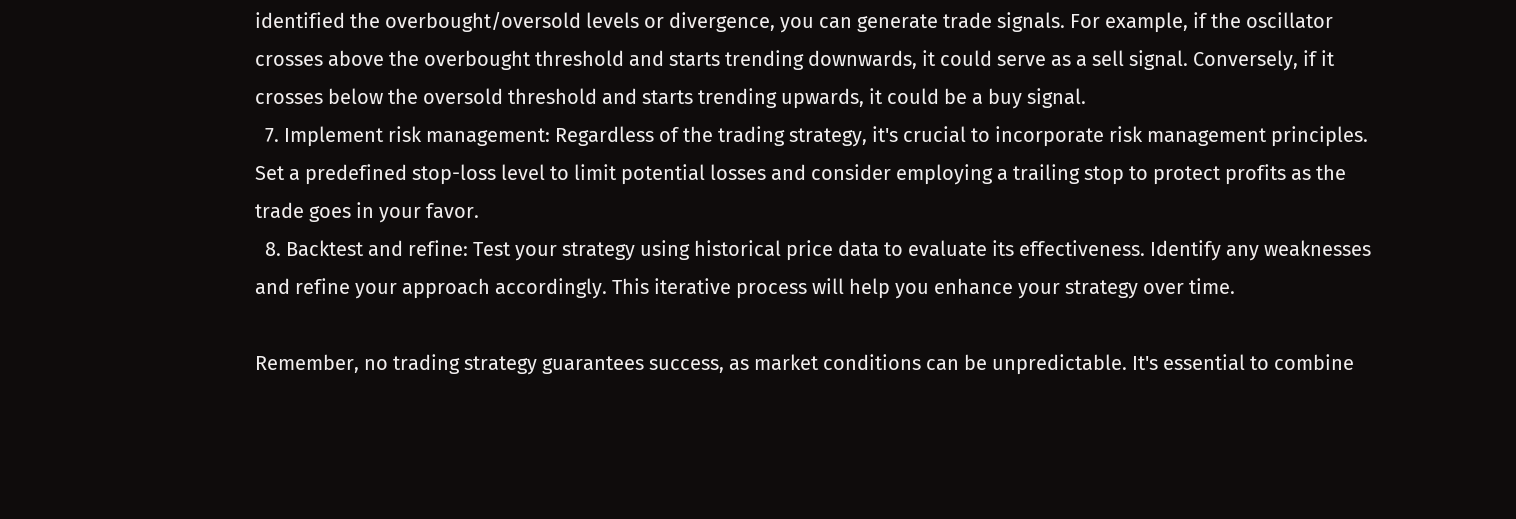identified the overbought/oversold levels or divergence, you can generate trade signals. For example, if the oscillator crosses above the overbought threshold and starts trending downwards, it could serve as a sell signal. Conversely, if it crosses below the oversold threshold and starts trending upwards, it could be a buy signal.
  7. Implement risk management: Regardless of the trading strategy, it's crucial to incorporate risk management principles. Set a predefined stop-loss level to limit potential losses and consider employing a trailing stop to protect profits as the trade goes in your favor.
  8. Backtest and refine: Test your strategy using historical price data to evaluate its effectiveness. Identify any weaknesses and refine your approach accordingly. This iterative process will help you enhance your strategy over time.

Remember, no trading strategy guarantees success, as market conditions can be unpredictable. It's essential to combine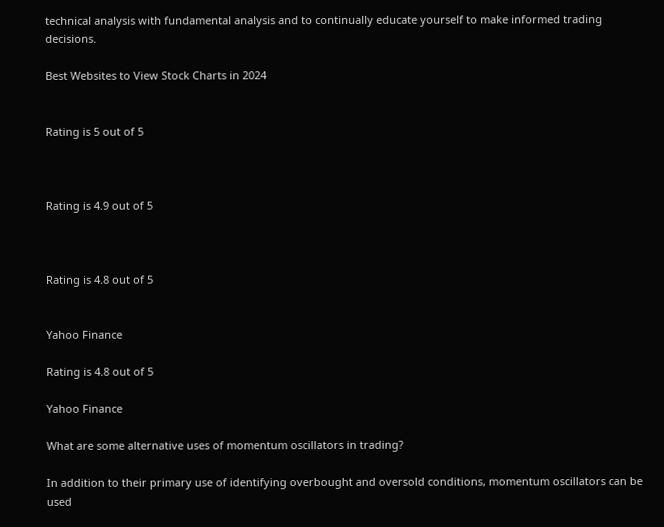technical analysis with fundamental analysis and to continually educate yourself to make informed trading decisions.

Best Websites to View Stock Charts in 2024


Rating is 5 out of 5



Rating is 4.9 out of 5



Rating is 4.8 out of 5


Yahoo Finance

Rating is 4.8 out of 5

Yahoo Finance

What are some alternative uses of momentum oscillators in trading?

In addition to their primary use of identifying overbought and oversold conditions, momentum oscillators can be used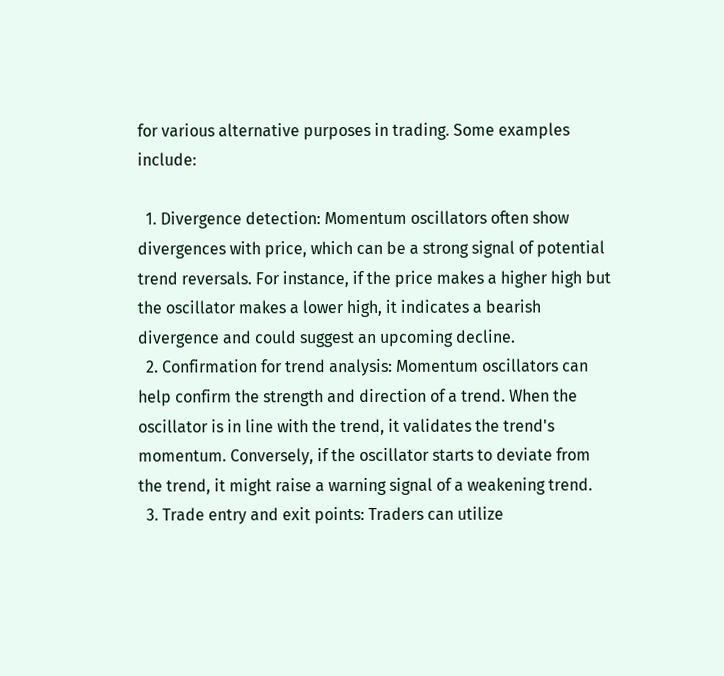for various alternative purposes in trading. Some examples include:

  1. Divergence detection: Momentum oscillators often show divergences with price, which can be a strong signal of potential trend reversals. For instance, if the price makes a higher high but the oscillator makes a lower high, it indicates a bearish divergence and could suggest an upcoming decline.
  2. Confirmation for trend analysis: Momentum oscillators can help confirm the strength and direction of a trend. When the oscillator is in line with the trend, it validates the trend's momentum. Conversely, if the oscillator starts to deviate from the trend, it might raise a warning signal of a weakening trend.
  3. Trade entry and exit points: Traders can utilize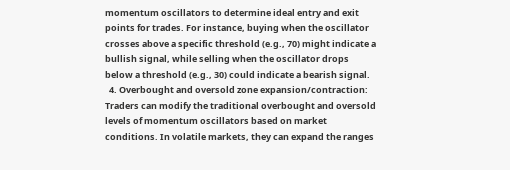momentum oscillators to determine ideal entry and exit points for trades. For instance, buying when the oscillator crosses above a specific threshold (e.g., 70) might indicate a bullish signal, while selling when the oscillator drops below a threshold (e.g., 30) could indicate a bearish signal.
  4. Overbought and oversold zone expansion/contraction: Traders can modify the traditional overbought and oversold levels of momentum oscillators based on market conditions. In volatile markets, they can expand the ranges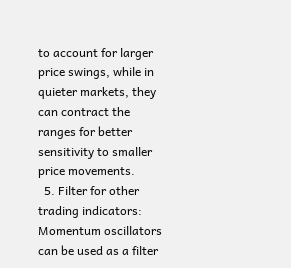to account for larger price swings, while in quieter markets, they can contract the ranges for better sensitivity to smaller price movements.
  5. Filter for other trading indicators: Momentum oscillators can be used as a filter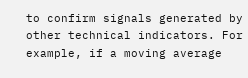to confirm signals generated by other technical indicators. For example, if a moving average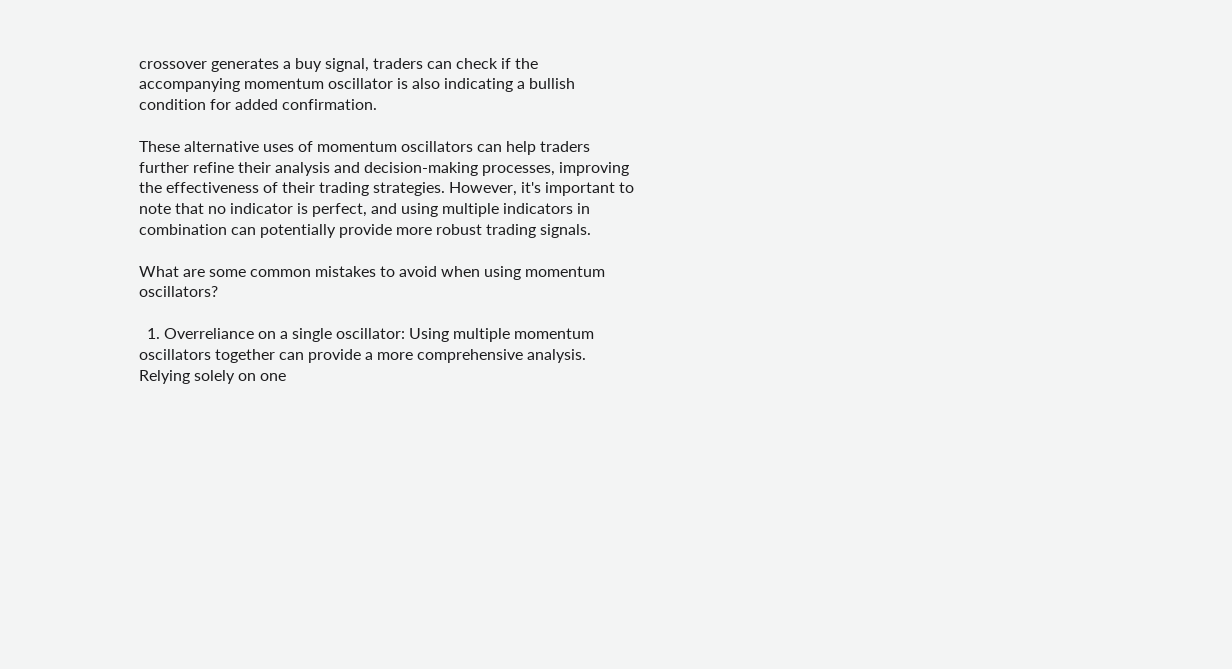crossover generates a buy signal, traders can check if the accompanying momentum oscillator is also indicating a bullish condition for added confirmation.

These alternative uses of momentum oscillators can help traders further refine their analysis and decision-making processes, improving the effectiveness of their trading strategies. However, it's important to note that no indicator is perfect, and using multiple indicators in combination can potentially provide more robust trading signals.

What are some common mistakes to avoid when using momentum oscillators?

  1. Overreliance on a single oscillator: Using multiple momentum oscillators together can provide a more comprehensive analysis. Relying solely on one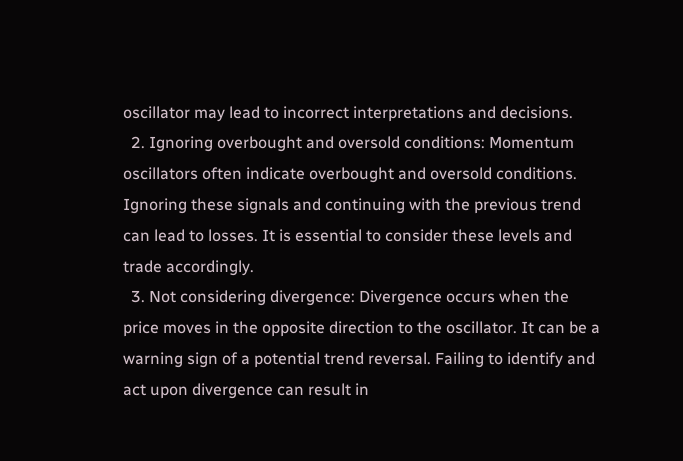oscillator may lead to incorrect interpretations and decisions.
  2. Ignoring overbought and oversold conditions: Momentum oscillators often indicate overbought and oversold conditions. Ignoring these signals and continuing with the previous trend can lead to losses. It is essential to consider these levels and trade accordingly.
  3. Not considering divergence: Divergence occurs when the price moves in the opposite direction to the oscillator. It can be a warning sign of a potential trend reversal. Failing to identify and act upon divergence can result in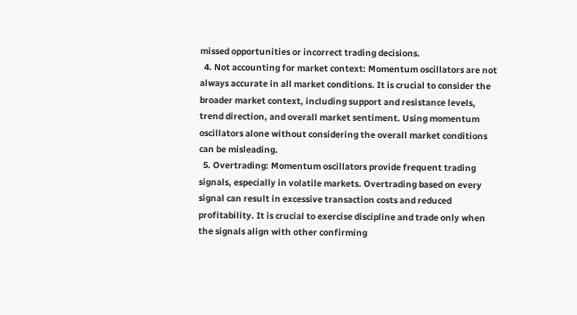missed opportunities or incorrect trading decisions.
  4. Not accounting for market context: Momentum oscillators are not always accurate in all market conditions. It is crucial to consider the broader market context, including support and resistance levels, trend direction, and overall market sentiment. Using momentum oscillators alone without considering the overall market conditions can be misleading.
  5. Overtrading: Momentum oscillators provide frequent trading signals, especially in volatile markets. Overtrading based on every signal can result in excessive transaction costs and reduced profitability. It is crucial to exercise discipline and trade only when the signals align with other confirming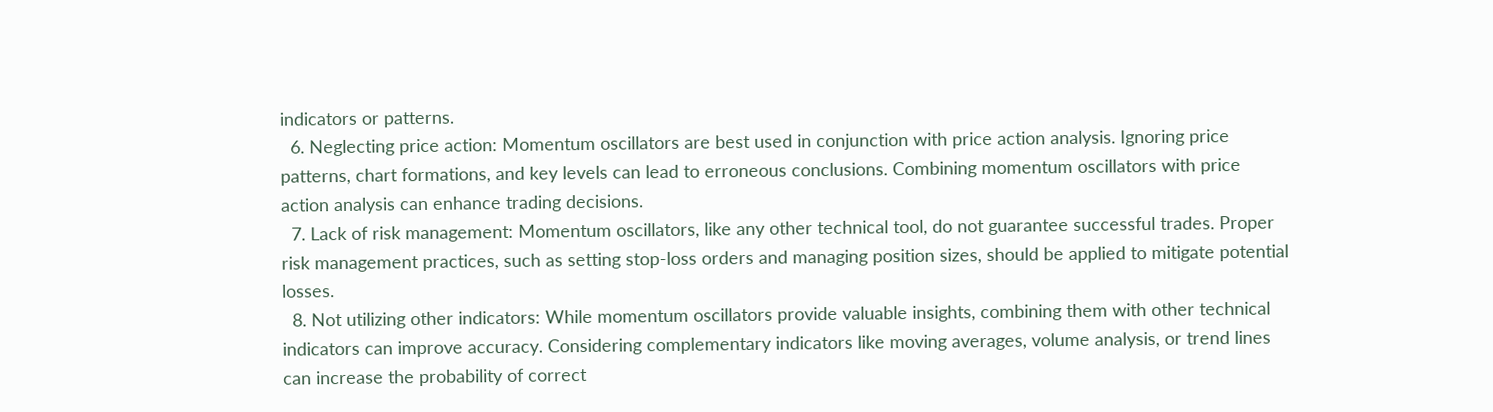indicators or patterns.
  6. Neglecting price action: Momentum oscillators are best used in conjunction with price action analysis. Ignoring price patterns, chart formations, and key levels can lead to erroneous conclusions. Combining momentum oscillators with price action analysis can enhance trading decisions.
  7. Lack of risk management: Momentum oscillators, like any other technical tool, do not guarantee successful trades. Proper risk management practices, such as setting stop-loss orders and managing position sizes, should be applied to mitigate potential losses.
  8. Not utilizing other indicators: While momentum oscillators provide valuable insights, combining them with other technical indicators can improve accuracy. Considering complementary indicators like moving averages, volume analysis, or trend lines can increase the probability of correct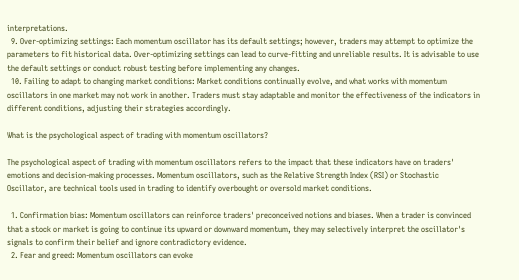interpretations.
  9. Over-optimizing settings: Each momentum oscillator has its default settings; however, traders may attempt to optimize the parameters to fit historical data. Over-optimizing settings can lead to curve-fitting and unreliable results. It is advisable to use the default settings or conduct robust testing before implementing any changes.
  10. Failing to adapt to changing market conditions: Market conditions continually evolve, and what works with momentum oscillators in one market may not work in another. Traders must stay adaptable and monitor the effectiveness of the indicators in different conditions, adjusting their strategies accordingly.

What is the psychological aspect of trading with momentum oscillators?

The psychological aspect of trading with momentum oscillators refers to the impact that these indicators have on traders' emotions and decision-making processes. Momentum oscillators, such as the Relative Strength Index (RSI) or Stochastic Oscillator, are technical tools used in trading to identify overbought or oversold market conditions.

  1. Confirmation bias: Momentum oscillators can reinforce traders' preconceived notions and biases. When a trader is convinced that a stock or market is going to continue its upward or downward momentum, they may selectively interpret the oscillator's signals to confirm their belief and ignore contradictory evidence.
  2. Fear and greed: Momentum oscillators can evoke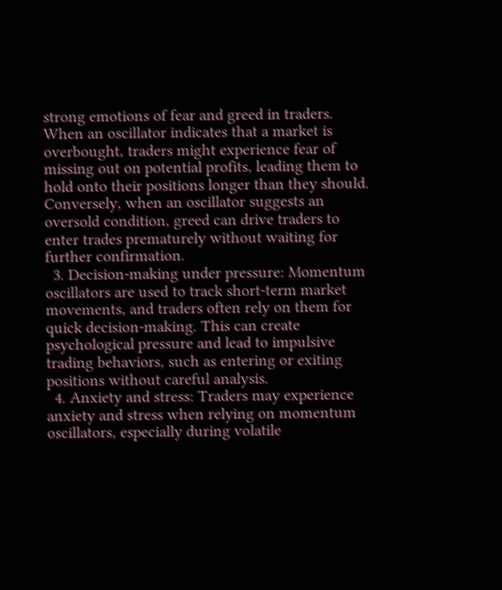strong emotions of fear and greed in traders. When an oscillator indicates that a market is overbought, traders might experience fear of missing out on potential profits, leading them to hold onto their positions longer than they should. Conversely, when an oscillator suggests an oversold condition, greed can drive traders to enter trades prematurely without waiting for further confirmation.
  3. Decision-making under pressure: Momentum oscillators are used to track short-term market movements, and traders often rely on them for quick decision-making. This can create psychological pressure and lead to impulsive trading behaviors, such as entering or exiting positions without careful analysis.
  4. Anxiety and stress: Traders may experience anxiety and stress when relying on momentum oscillators, especially during volatile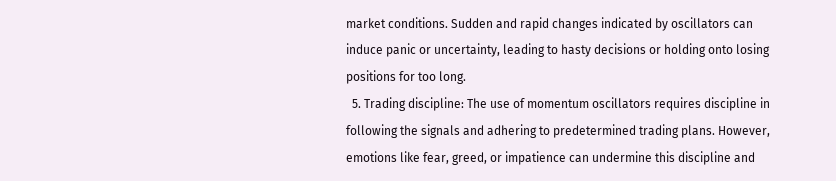market conditions. Sudden and rapid changes indicated by oscillators can induce panic or uncertainty, leading to hasty decisions or holding onto losing positions for too long.
  5. Trading discipline: The use of momentum oscillators requires discipline in following the signals and adhering to predetermined trading plans. However, emotions like fear, greed, or impatience can undermine this discipline and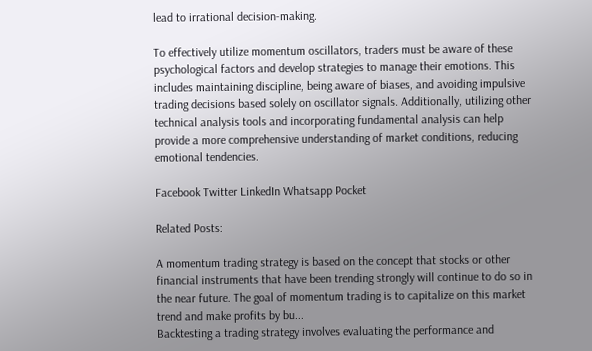lead to irrational decision-making.

To effectively utilize momentum oscillators, traders must be aware of these psychological factors and develop strategies to manage their emotions. This includes maintaining discipline, being aware of biases, and avoiding impulsive trading decisions based solely on oscillator signals. Additionally, utilizing other technical analysis tools and incorporating fundamental analysis can help provide a more comprehensive understanding of market conditions, reducing emotional tendencies.

Facebook Twitter LinkedIn Whatsapp Pocket

Related Posts:

A momentum trading strategy is based on the concept that stocks or other financial instruments that have been trending strongly will continue to do so in the near future. The goal of momentum trading is to capitalize on this market trend and make profits by bu...
Backtesting a trading strategy involves evaluating the performance and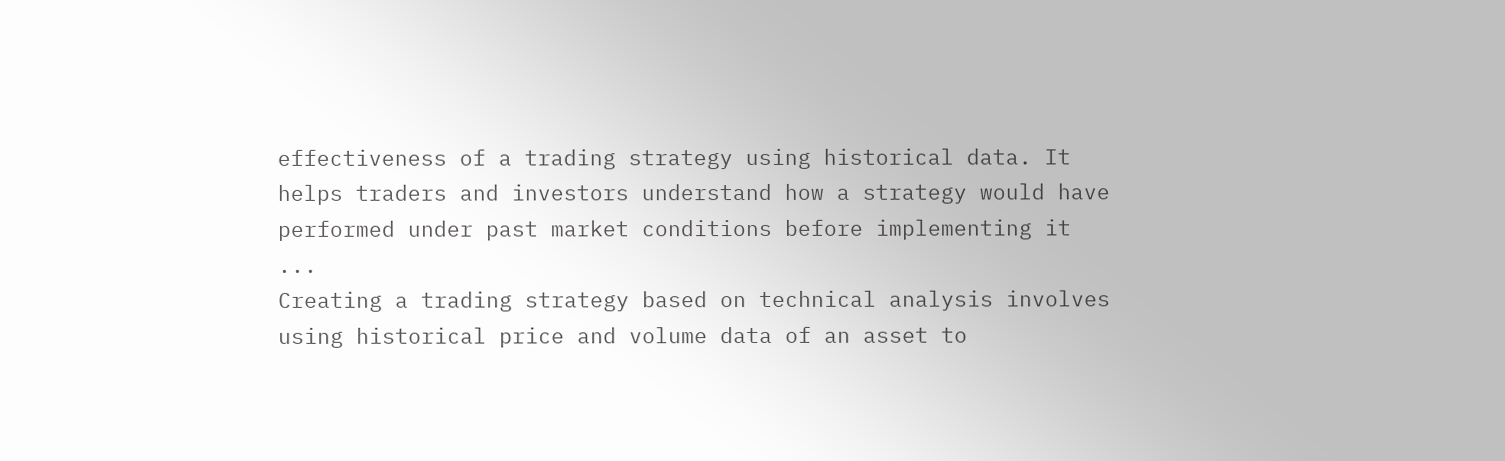effectiveness of a trading strategy using historical data. It helps traders and investors understand how a strategy would have performed under past market conditions before implementing it ...
Creating a trading strategy based on technical analysis involves using historical price and volume data of an asset to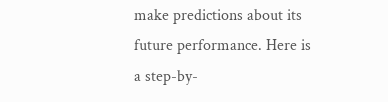make predictions about its future performance. Here is a step-by-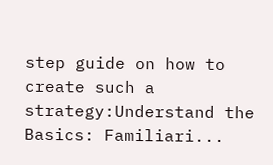step guide on how to create such a strategy:Understand the Basics: Familiari...